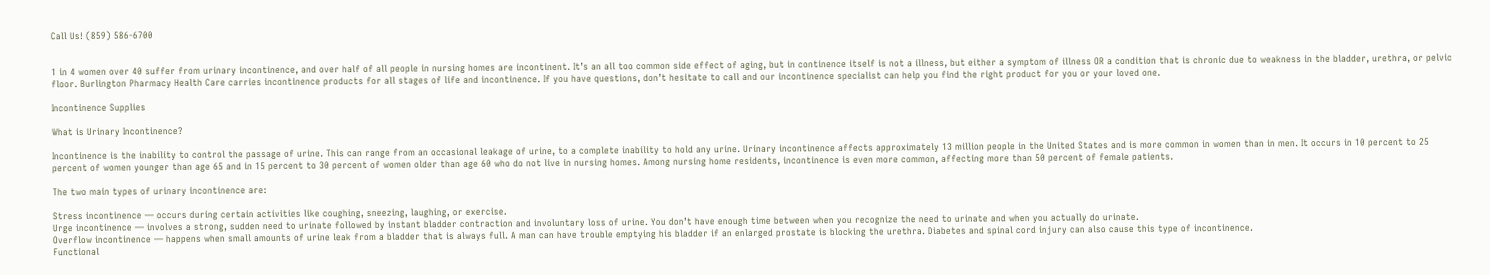Call Us! (859) 586-6700


1 in 4 women over 40 suffer from urinary incontinence, and over half of all people in nursing homes are incontinent. It’s an all too common side effect of aging, but in continence itself is not a illness, but either a symptom of illness OR a condition that is chronic due to weakness in the bladder, urethra, or pelvic floor. Burlington Pharmacy Health Care carries incontinence products for all stages of life and incontinence. If you have questions, don’t hesitate to call and our incontinence specialist can help you find the right product for you or your loved one.

Incontinence Supplies

What is Urinary Incontinence?

Incontinence is the inability to control the passage of urine. This can range from an occasional leakage of urine, to a complete inability to hold any urine. Urinary incontinence affects approximately 13 million people in the United States and is more common in women than in men. It occurs in 10 percent to 25 percent of women younger than age 65 and in 15 percent to 30 percent of women older than age 60 who do not live in nursing homes. Among nursing home residents, incontinence is even more common, affecting more than 50 percent of female patients.

The two main types of urinary incontinence are:

Stress incontinence — occurs during certain activities like coughing, sneezing, laughing, or exercise.
Urge incontinence — involves a strong, sudden need to urinate followed by instant bladder contraction and involuntary loss of urine. You don’t have enough time between when you recognize the need to urinate and when you actually do urinate.
Overflow incontinence — happens when small amounts of urine leak from a bladder that is always full. A man can have trouble emptying his bladder if an enlarged prostate is blocking the urethra. Diabetes and spinal cord injury can also cause this type of incontinence.
Functional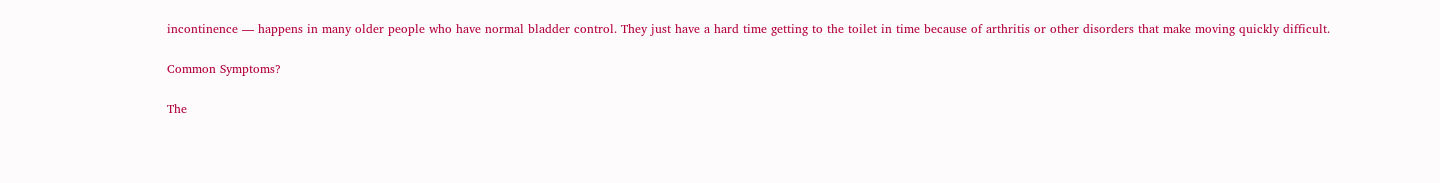incontinence — happens in many older people who have normal bladder control. They just have a hard time getting to the toilet in time because of arthritis or other disorders that make moving quickly difficult.

Common Symptoms?

The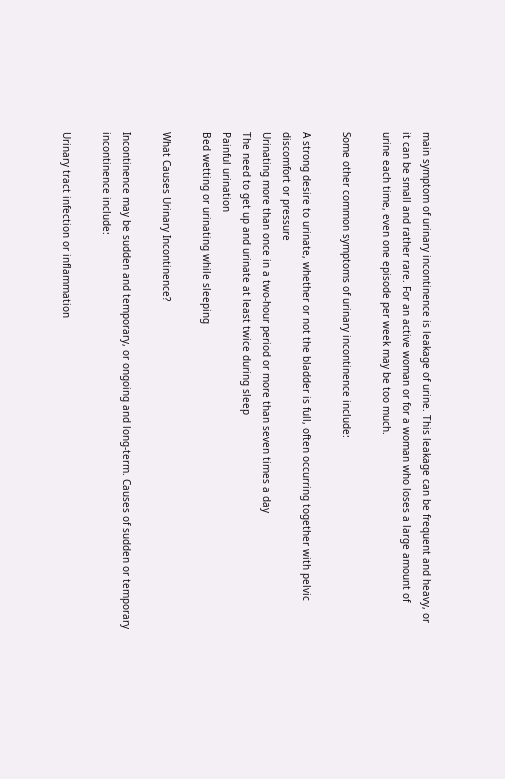main symptom of urinary incontinence is leakage of urine. This leakage can be frequent and heavy, or it can be small and rather rare. For an active woman or for a woman who loses a large amount of urine each time, even one episode per week may be too much.

Some other common symptoms of urinary incontinence include:

A strong desire to urinate, whether or not the bladder is full, often occurring together with pelvic discomfort or pressure
Urinating more than once in a two-hour period or more than seven times a day
The need to get up and urinate at least twice during sleep
Painful urination
Bed wetting or urinating while sleeping

What Causes Urinary Incontinence?

Incontinence may be sudden and temporary, or ongoing and long-term. Causes of sudden or temporary incontinence include:

Urinary tract infection or inflammation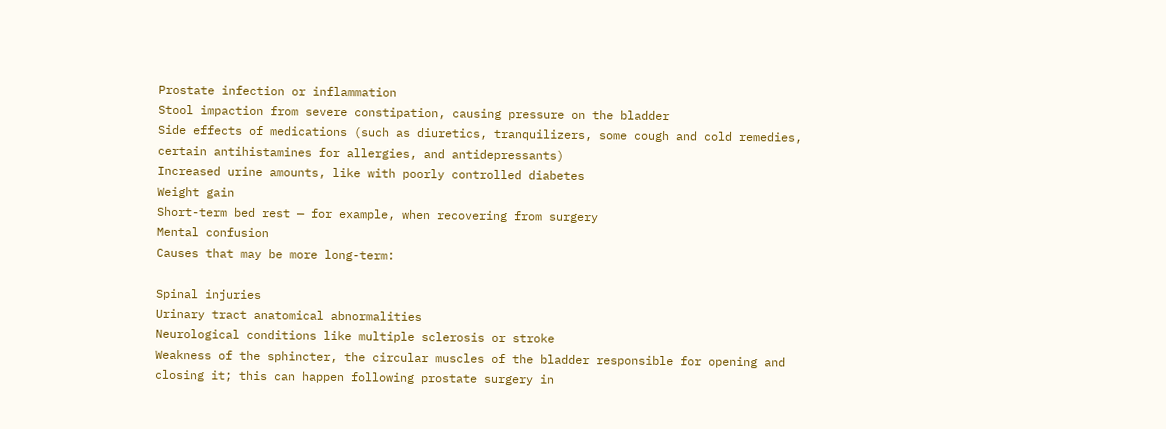Prostate infection or inflammation
Stool impaction from severe constipation, causing pressure on the bladder
Side effects of medications (such as diuretics, tranquilizers, some cough and cold remedies, certain antihistamines for allergies, and antidepressants)
Increased urine amounts, like with poorly controlled diabetes
Weight gain
Short-term bed rest — for example, when recovering from surgery
Mental confusion
Causes that may be more long-term:

Spinal injuries
Urinary tract anatomical abnormalities
Neurological conditions like multiple sclerosis or stroke
Weakness of the sphincter, the circular muscles of the bladder responsible for opening and closing it; this can happen following prostate surgery in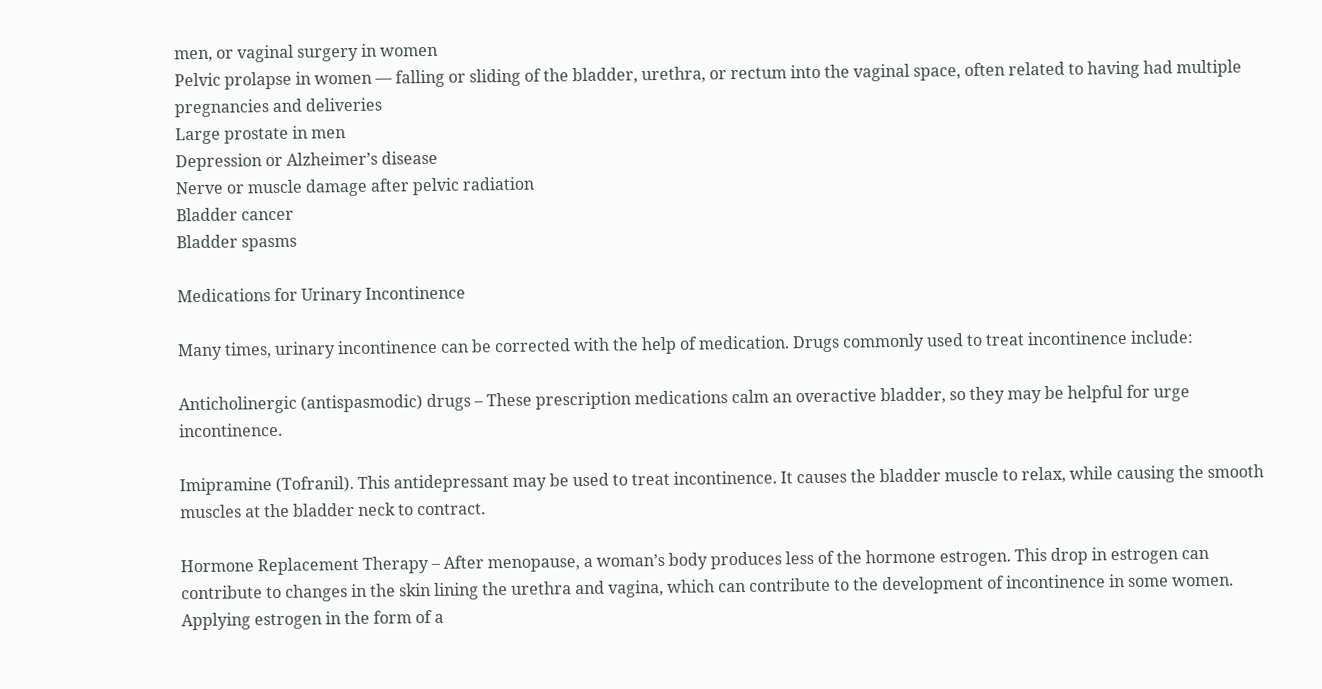men, or vaginal surgery in women
Pelvic prolapse in women — falling or sliding of the bladder, urethra, or rectum into the vaginal space, often related to having had multiple pregnancies and deliveries
Large prostate in men
Depression or Alzheimer’s disease
Nerve or muscle damage after pelvic radiation
Bladder cancer
Bladder spasms

Medications for Urinary Incontinence

Many times, urinary incontinence can be corrected with the help of medication. Drugs commonly used to treat incontinence include:

Anticholinergic (antispasmodic) drugs – These prescription medications calm an overactive bladder, so they may be helpful for urge incontinence.

Imipramine (Tofranil). This antidepressant may be used to treat incontinence. It causes the bladder muscle to relax, while causing the smooth muscles at the bladder neck to contract.

Hormone Replacement Therapy – After menopause, a woman’s body produces less of the hormone estrogen. This drop in estrogen can contribute to changes in the skin lining the urethra and vagina, which can contribute to the development of incontinence in some women. Applying estrogen in the form of a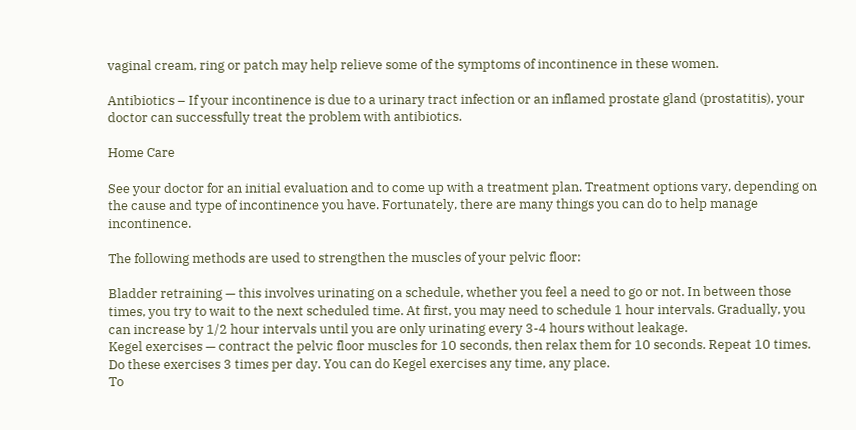vaginal cream, ring or patch may help relieve some of the symptoms of incontinence in these women.

Antibiotics – If your incontinence is due to a urinary tract infection or an inflamed prostate gland (prostatitis), your doctor can successfully treat the problem with antibiotics.

Home Care

See your doctor for an initial evaluation and to come up with a treatment plan. Treatment options vary, depending on the cause and type of incontinence you have. Fortunately, there are many things you can do to help manage incontinence.

The following methods are used to strengthen the muscles of your pelvic floor:

Bladder retraining — this involves urinating on a schedule, whether you feel a need to go or not. In between those times, you try to wait to the next scheduled time. At first, you may need to schedule 1 hour intervals. Gradually, you can increase by 1/2 hour intervals until you are only urinating every 3-4 hours without leakage.
Kegel exercises — contract the pelvic floor muscles for 10 seconds, then relax them for 10 seconds. Repeat 10 times. Do these exercises 3 times per day. You can do Kegel exercises any time, any place.
To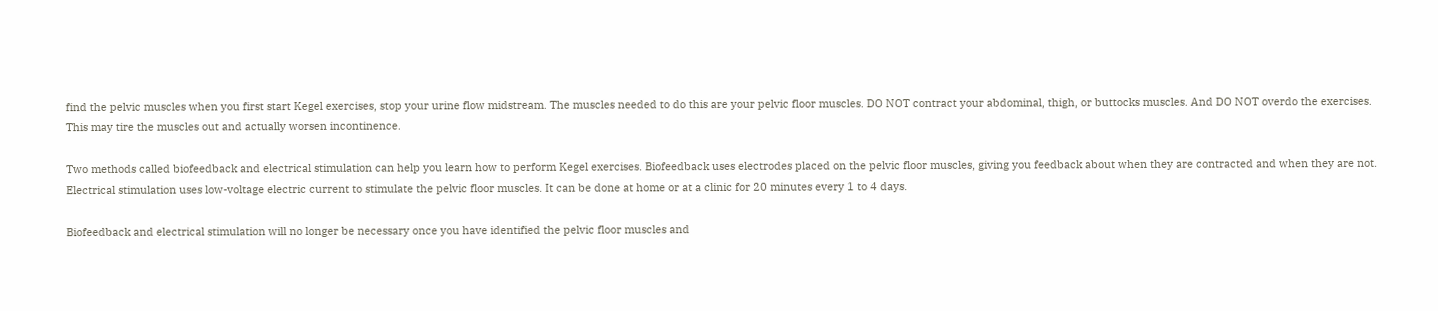find the pelvic muscles when you first start Kegel exercises, stop your urine flow midstream. The muscles needed to do this are your pelvic floor muscles. DO NOT contract your abdominal, thigh, or buttocks muscles. And DO NOT overdo the exercises. This may tire the muscles out and actually worsen incontinence.

Two methods called biofeedback and electrical stimulation can help you learn how to perform Kegel exercises. Biofeedback uses electrodes placed on the pelvic floor muscles, giving you feedback about when they are contracted and when they are not. Electrical stimulation uses low-voltage electric current to stimulate the pelvic floor muscles. It can be done at home or at a clinic for 20 minutes every 1 to 4 days.

Biofeedback and electrical stimulation will no longer be necessary once you have identified the pelvic floor muscles and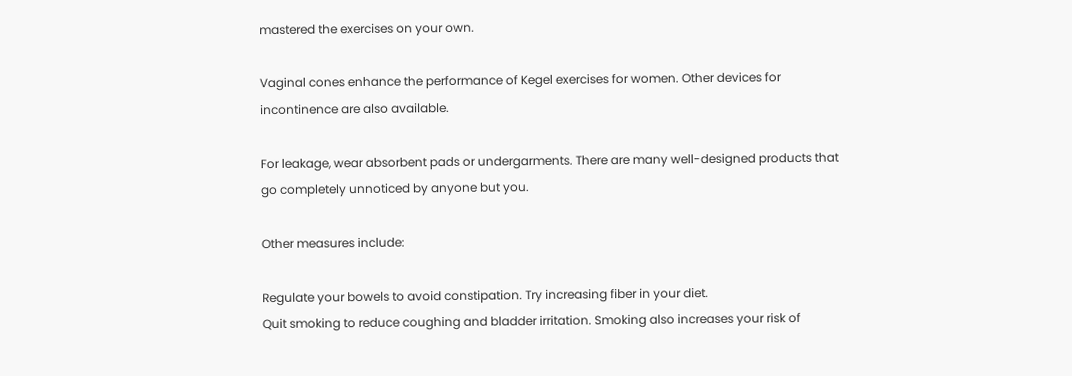mastered the exercises on your own.

Vaginal cones enhance the performance of Kegel exercises for women. Other devices for incontinence are also available.

For leakage, wear absorbent pads or undergarments. There are many well-designed products that go completely unnoticed by anyone but you.

Other measures include:

Regulate your bowels to avoid constipation. Try increasing fiber in your diet.
Quit smoking to reduce coughing and bladder irritation. Smoking also increases your risk of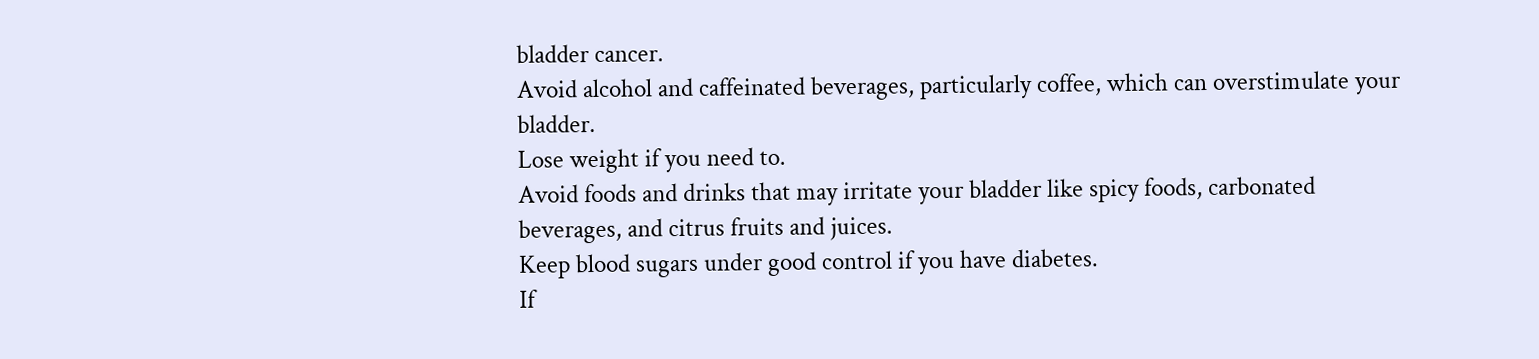bladder cancer.
Avoid alcohol and caffeinated beverages, particularly coffee, which can overstimulate your bladder.
Lose weight if you need to.
Avoid foods and drinks that may irritate your bladder like spicy foods, carbonated beverages, and citrus fruits and juices.
Keep blood sugars under good control if you have diabetes.
If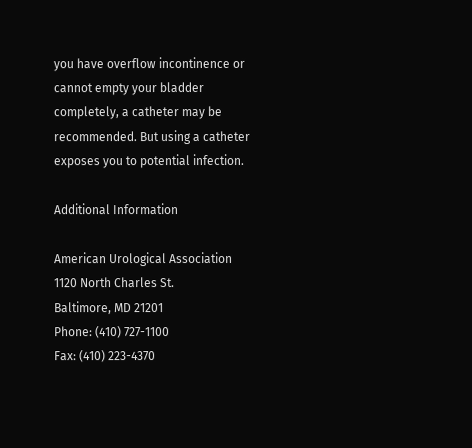you have overflow incontinence or cannot empty your bladder completely, a catheter may be recommended. But using a catheter exposes you to potential infection.

Additional Information

American Urological Association
1120 North Charles St.
Baltimore, MD 21201
Phone: (410) 727-1100
Fax: (410) 223-4370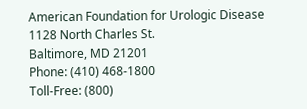American Foundation for Urologic Disease
1128 North Charles St.
Baltimore, MD 21201
Phone: (410) 468-1800
Toll-Free: (800)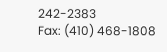242-2383
Fax: (410) 468-1808